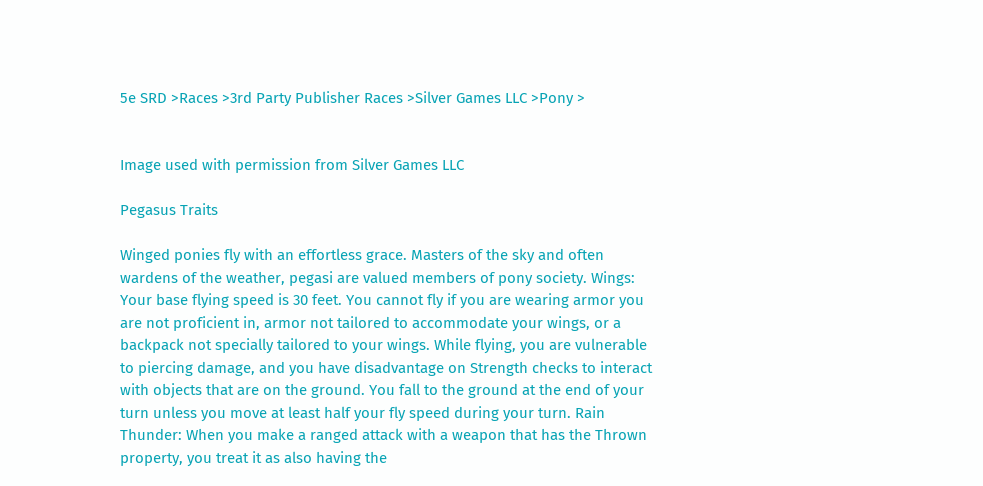5e SRD >Races >3rd Party Publisher Races >Silver Games LLC >Pony >


Image used with permission from Silver Games LLC

Pegasus Traits

Winged ponies fly with an effortless grace. Masters of the sky and often wardens of the weather, pegasi are valued members of pony society. Wings: Your base flying speed is 30 feet. You cannot fly if you are wearing armor you are not proficient in, armor not tailored to accommodate your wings, or a backpack not specially tailored to your wings. While flying, you are vulnerable to piercing damage, and you have disadvantage on Strength checks to interact with objects that are on the ground. You fall to the ground at the end of your turn unless you move at least half your fly speed during your turn. Rain Thunder: When you make a ranged attack with a weapon that has the Thrown property, you treat it as also having the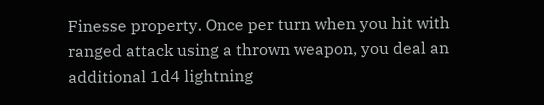Finesse property. Once per turn when you hit with ranged attack using a thrown weapon, you deal an additional 1d4 lightning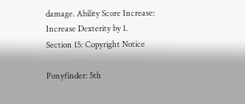damage. Ability Score Increase: Increase Dexterity by 1.
Section 15: Copyright Notice

Ponyfinder: 5th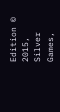Edition © 2015, Silver Games,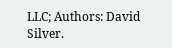LLC; Authors: David Silver.